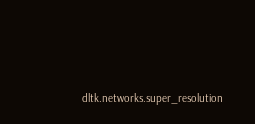dltk.networks.super_resolution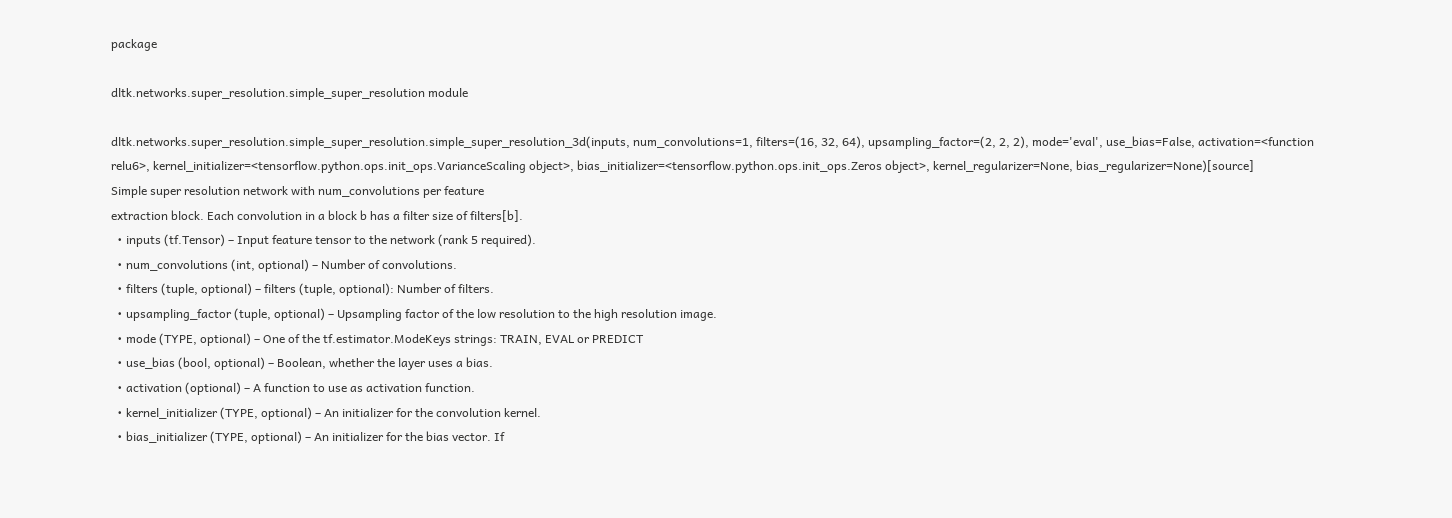package

dltk.networks.super_resolution.simple_super_resolution module

dltk.networks.super_resolution.simple_super_resolution.simple_super_resolution_3d(inputs, num_convolutions=1, filters=(16, 32, 64), upsampling_factor=(2, 2, 2), mode='eval', use_bias=False, activation=<function relu6>, kernel_initializer=<tensorflow.python.ops.init_ops.VarianceScaling object>, bias_initializer=<tensorflow.python.ops.init_ops.Zeros object>, kernel_regularizer=None, bias_regularizer=None)[source]
Simple super resolution network with num_convolutions per feature
extraction block. Each convolution in a block b has a filter size of filters[b].
  • inputs (tf.Tensor) – Input feature tensor to the network (rank 5 required).
  • num_convolutions (int, optional) – Number of convolutions.
  • filters (tuple, optional) – filters (tuple, optional): Number of filters.
  • upsampling_factor (tuple, optional) – Upsampling factor of the low resolution to the high resolution image.
  • mode (TYPE, optional) – One of the tf.estimator.ModeKeys strings: TRAIN, EVAL or PREDICT
  • use_bias (bool, optional) – Boolean, whether the layer uses a bias.
  • activation (optional) – A function to use as activation function.
  • kernel_initializer (TYPE, optional) – An initializer for the convolution kernel.
  • bias_initializer (TYPE, optional) – An initializer for the bias vector. If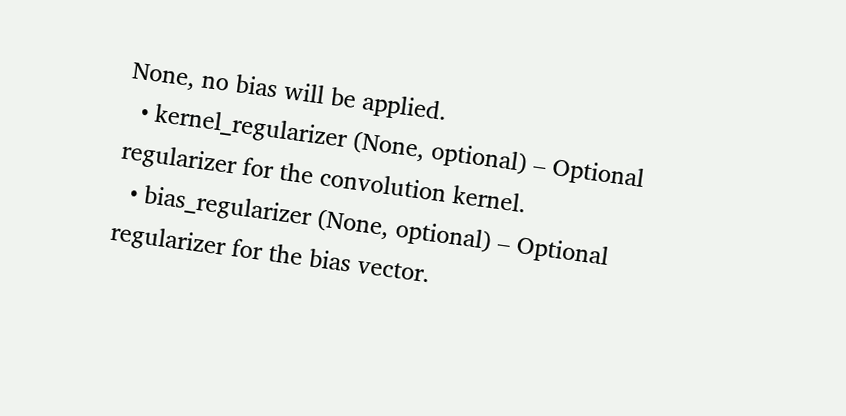None, no bias will be applied.
  • kernel_regularizer (None, optional) – Optional regularizer for the convolution kernel.
  • bias_regularizer (None, optional) – Optional regularizer for the bias vector.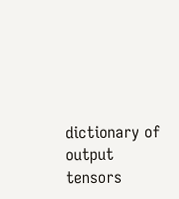dictionary of output tensors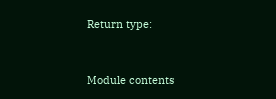Return type:


Module contents